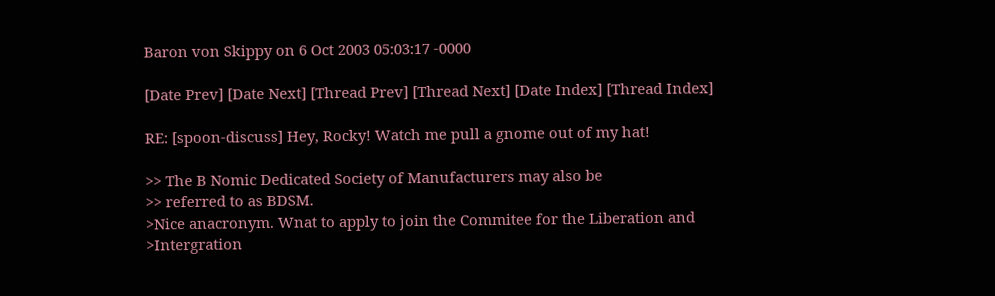Baron von Skippy on 6 Oct 2003 05:03:17 -0000

[Date Prev] [Date Next] [Thread Prev] [Thread Next] [Date Index] [Thread Index]

RE: [spoon-discuss] Hey, Rocky! Watch me pull a gnome out of my hat!

>> The B Nomic Dedicated Society of Manufacturers may also be
>> referred to as BDSM.
>Nice anacronym. Wnat to apply to join the Commitee for the Liberation and
>Intergration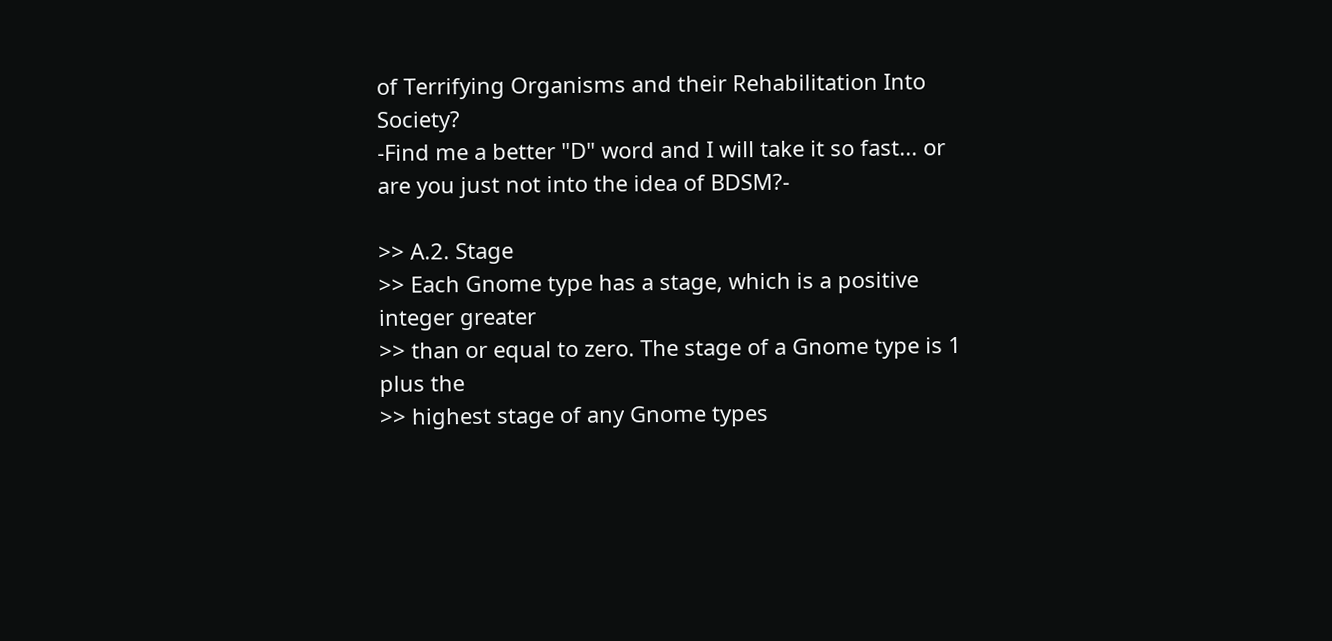of Terrifying Organisms and their Rehabilitation Into Society?
-Find me a better "D" word and I will take it so fast... or are you just not into the idea of BDSM?-

>> A.2. Stage
>> Each Gnome type has a stage, which is a positive integer greater
>> than or equal to zero. The stage of a Gnome type is 1 plus the
>> highest stage of any Gnome types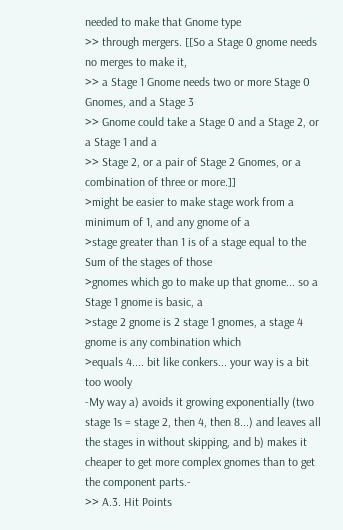needed to make that Gnome type
>> through mergers. [[So a Stage 0 gnome needs no merges to make it,
>> a Stage 1 Gnome needs two or more Stage 0 Gnomes, and a Stage 3
>> Gnome could take a Stage 0 and a Stage 2, or a Stage 1 and a
>> Stage 2, or a pair of Stage 2 Gnomes, or a combination of three or more.]]
>might be easier to make stage work from a minimum of 1, and any gnome of a
>stage greater than 1 is of a stage equal to the Sum of the stages of those
>gnomes which go to make up that gnome... so a Stage 1 gnome is basic, a
>stage 2 gnome is 2 stage 1 gnomes, a stage 4 gnome is any combination which
>equals 4.... bit like conkers... your way is a bit too wooly
-My way a) avoids it growing exponentially (two stage 1s = stage 2, then 4, then 8...) and leaves all the stages in without skipping, and b) makes it cheaper to get more complex gnomes than to get the component parts.-
>> A.3. Hit Points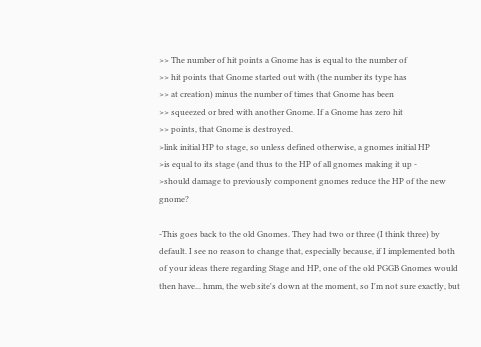>> The number of hit points a Gnome has is equal to the number of
>> hit points that Gnome started out with (the number its type has
>> at creation) minus the number of times that Gnome has been
>> squeezed or bred with another Gnome. If a Gnome has zero hit
>> points, that Gnome is destroyed.
>link initial HP to stage, so unless defined otherwise, a gnomes initial HP
>is equal to its stage (and thus to the HP of all gnomes making it up -
>should damage to previously component gnomes reduce the HP of the new gnome?

-This goes back to the old Gnomes. They had two or three (I think three) by default. I see no reason to change that, especially because, if I implemented both of your ideas there regarding Stage and HP, one of the old PGGB Gnomes would then have... hmm, the web site's down at the moment, so I'm not sure exactly, but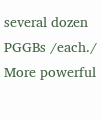several dozen PGGBs /each./ More powerful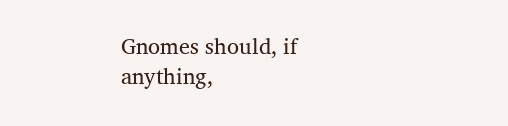Gnomes should, if anything,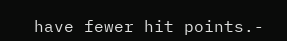have fewer hit points.-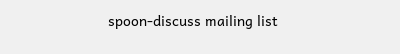spoon-discuss mailing list